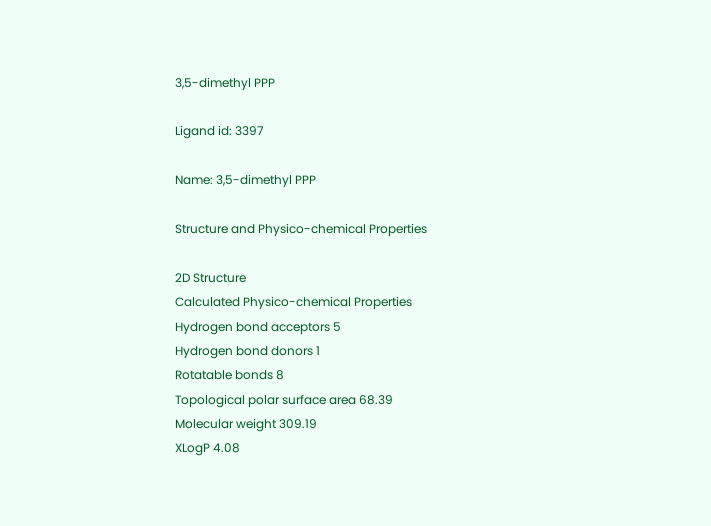3,5-dimethyl PPP

Ligand id: 3397

Name: 3,5-dimethyl PPP

Structure and Physico-chemical Properties

2D Structure
Calculated Physico-chemical Properties
Hydrogen bond acceptors 5
Hydrogen bond donors 1
Rotatable bonds 8
Topological polar surface area 68.39
Molecular weight 309.19
XLogP 4.08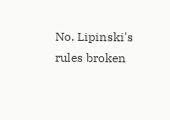No. Lipinski's rules broken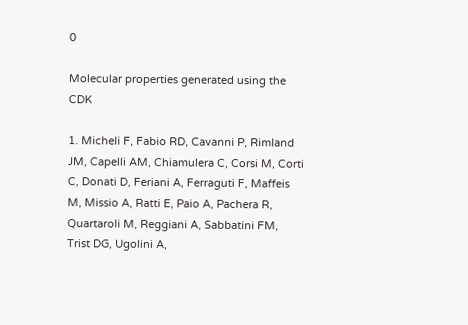0

Molecular properties generated using the CDK

1. Micheli F, Fabio RD, Cavanni P, Rimland JM, Capelli AM, Chiamulera C, Corsi M, Corti C, Donati D, Feriani A, Ferraguti F, Maffeis M, Missio A, Ratti E, Paio A, Pachera R, Quartaroli M, Reggiani A, Sabbatini FM, Trist DG, Ugolini A,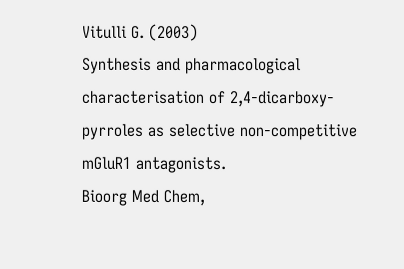Vitulli G. (2003)
Synthesis and pharmacological characterisation of 2,4-dicarboxy-pyrroles as selective non-competitive mGluR1 antagonists.
Bioorg Med Chem,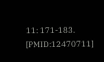11: 171-183. [PMID:12470711]